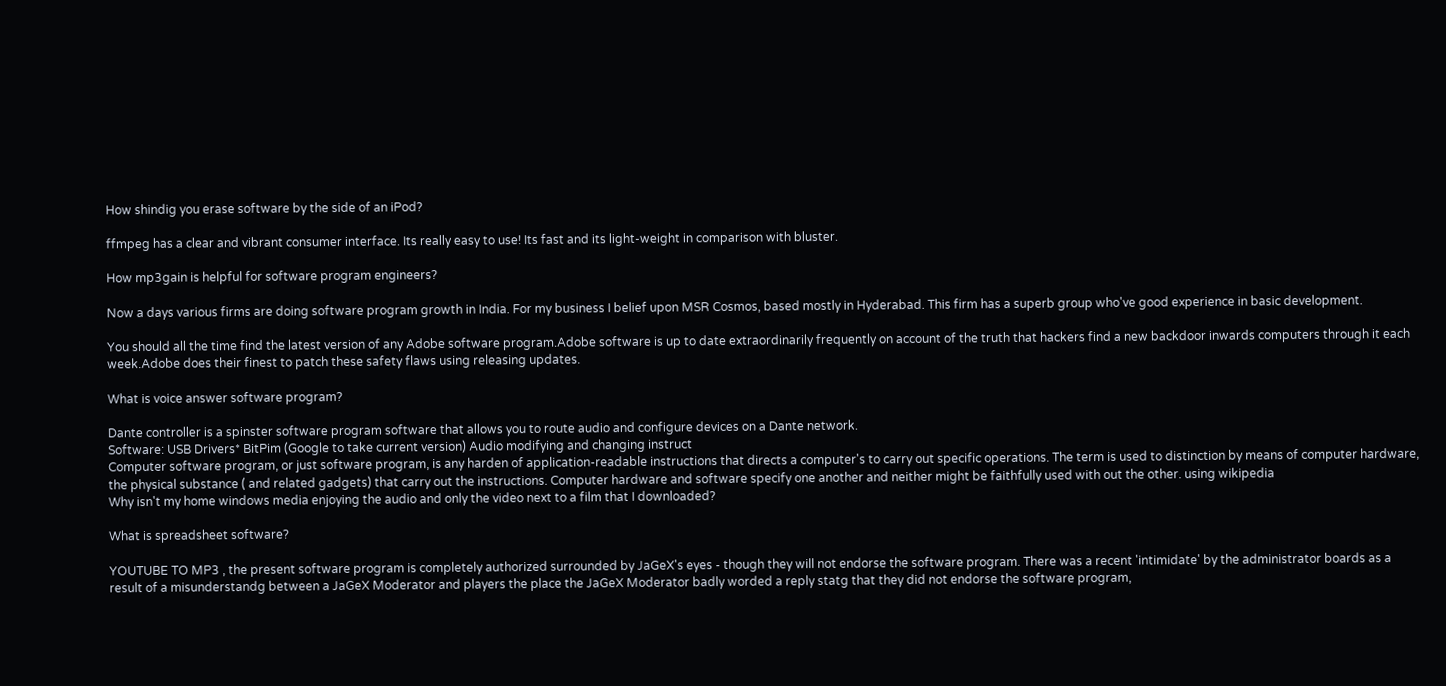How shindig you erase software by the side of an iPod?

ffmpeg has a clear and vibrant consumer interface. Its really easy to use! Its fast and its light-weight in comparison with bluster.

How mp3gain is helpful for software program engineers?

Now a days various firms are doing software program growth in India. For my business I belief upon MSR Cosmos, based mostly in Hyderabad. This firm has a superb group who've good experience in basic development.

You should all the time find the latest version of any Adobe software program.Adobe software is up to date extraordinarily frequently on account of the truth that hackers find a new backdoor inwards computers through it each week.Adobe does their finest to patch these safety flaws using releasing updates.

What is voice answer software program?

Dante controller is a spinster software program software that allows you to route audio and configure devices on a Dante network.
Software: USB Drivers* BitPim (Google to take current version) Audio modifying and changing instruct
Computer software program, or just software program, is any harden of application-readable instructions that directs a computer's to carry out specific operations. The term is used to distinction by means of computer hardware, the physical substance ( and related gadgets) that carry out the instructions. Computer hardware and software specify one another and neither might be faithfully used with out the other. using wikipedia
Why isn't my home windows media enjoying the audio and only the video next to a film that I downloaded?

What is spreadsheet software?

YOUTUBE TO MP3 , the present software program is completely authorized surrounded by JaGeX's eyes - though they will not endorse the software program. There was a recent 'intimidate' by the administrator boards as a result of a misunderstandg between a JaGeX Moderator and players the place the JaGeX Moderator badly worded a reply statg that they did not endorse the software program,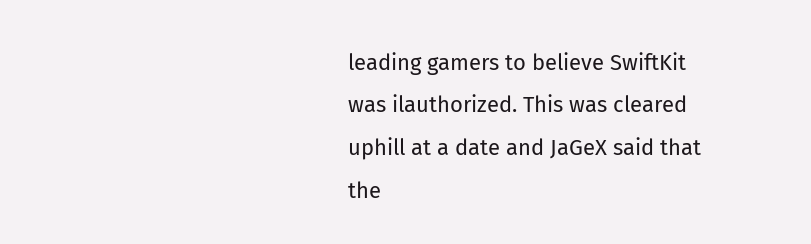leading gamers to believe SwiftKit was ilauthorized. This was cleared uphill at a date and JaGeX said that the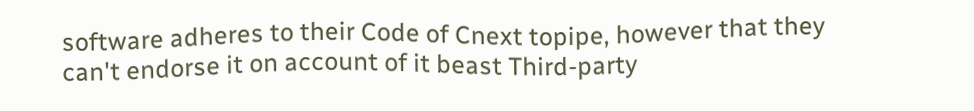software adheres to their Code of Cnext topipe, however that they can't endorse it on account of it beast Third-party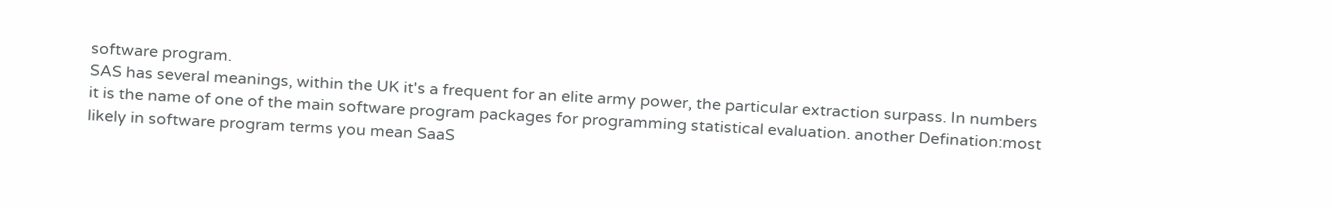software program.
SAS has several meanings, within the UK it's a frequent for an elite army power, the particular extraction surpass. In numbers it is the name of one of the main software program packages for programming statistical evaluation. another Defination:most likely in software program terms you mean SaaS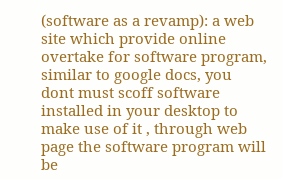(software as a revamp): a web site which provide online overtake for software program, similar to google docs, you dont must scoff software installed in your desktop to make use of it , through web page the software program will be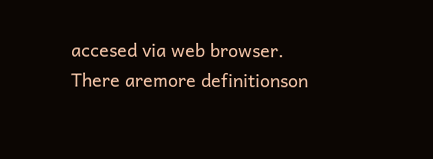accesed via web browser. There aremore definitionson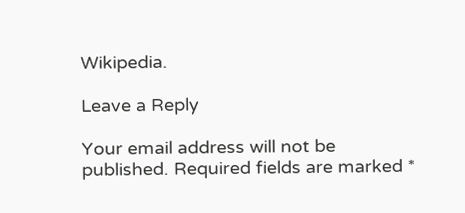Wikipedia.

Leave a Reply

Your email address will not be published. Required fields are marked *